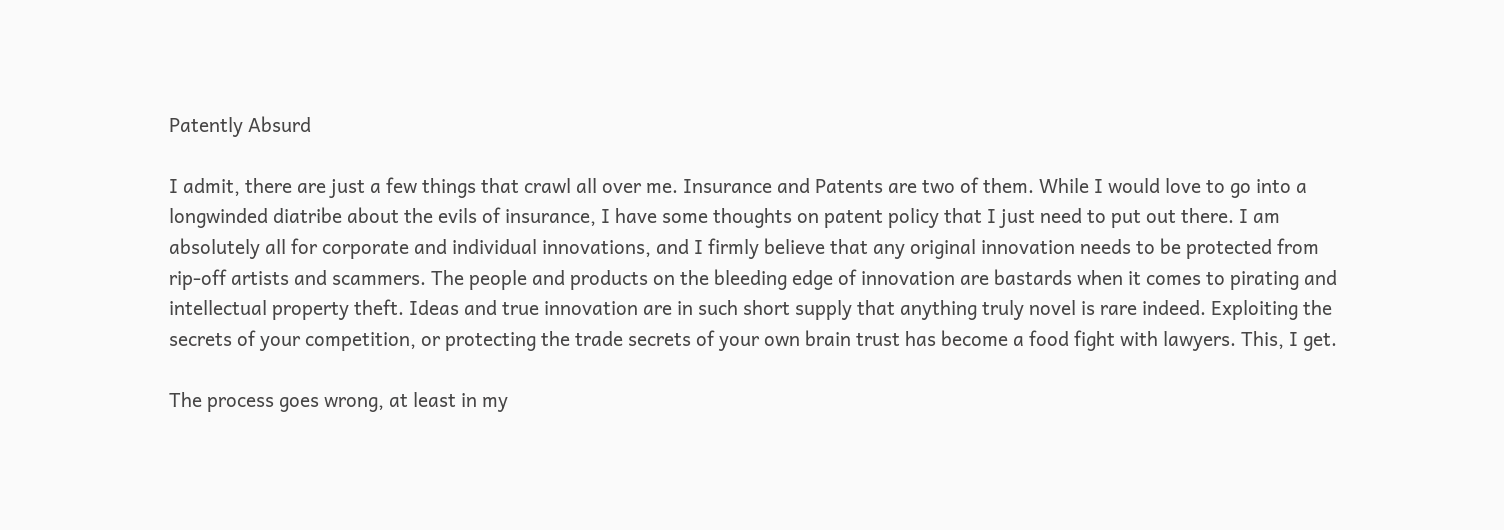Patently Absurd

I admit, there are just a few things that crawl all over me. Insurance and Patents are two of them. While I would love to go into a longwinded diatribe about the evils of insurance, I have some thoughts on patent policy that I just need to put out there. I am absolutely all for corporate and individual innovations, and I firmly believe that any original innovation needs to be protected from rip-off artists and scammers. The people and products on the bleeding edge of innovation are bastards when it comes to pirating and intellectual property theft. Ideas and true innovation are in such short supply that anything truly novel is rare indeed. Exploiting the secrets of your competition, or protecting the trade secrets of your own brain trust has become a food fight with lawyers. This, I get.

The process goes wrong, at least in my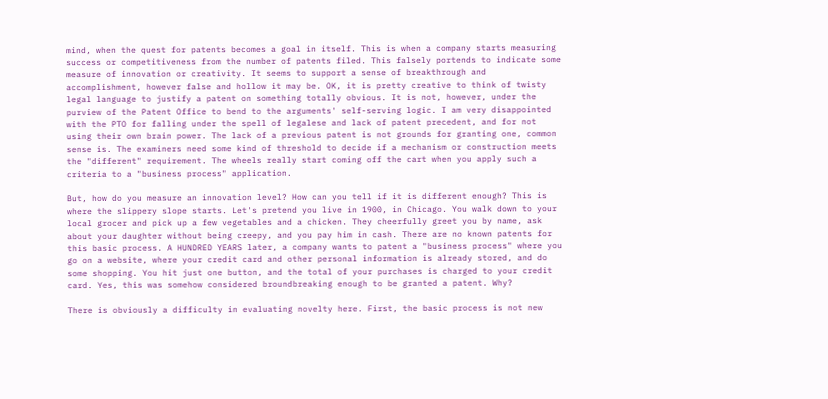mind, when the quest for patents becomes a goal in itself. This is when a company starts measuring success or competitiveness from the number of patents filed. This falsely portends to indicate some measure of innovation or creativity. It seems to support a sense of breakthrough and accomplishment, however false and hollow it may be. OK, it is pretty creative to think of twisty legal language to justify a patent on something totally obvious. It is not, however, under the purview of the Patent Office to bend to the arguments' self-serving logic. I am very disappointed with the PTO for falling under the spell of legalese and lack of patent precedent, and for not using their own brain power. The lack of a previous patent is not grounds for granting one, common sense is. The examiners need some kind of threshold to decide if a mechanism or construction meets the "different" requirement. The wheels really start coming off the cart when you apply such a criteria to a "business process" application.

But, how do you measure an innovation level? How can you tell if it is different enough? This is where the slippery slope starts. Let's pretend you live in 1900, in Chicago. You walk down to your local grocer and pick up a few vegetables and a chicken. They cheerfully greet you by name, ask about your daughter without being creepy, and you pay him in cash. There are no known patents for this basic process. A HUNDRED YEARS later, a company wants to patent a "business process" where you go on a website, where your credit card and other personal information is already stored, and do some shopping. You hit just one button, and the total of your purchases is charged to your credit card. Yes, this was somehow considered broundbreaking enough to be granted a patent. Why?

There is obviously a difficulty in evaluating novelty here. First, the basic process is not new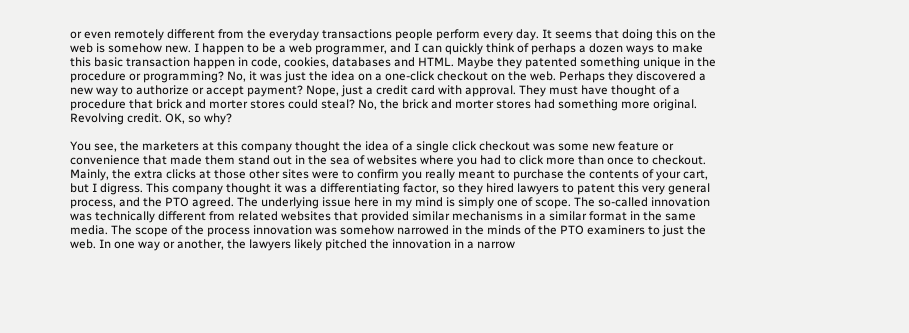or even remotely different from the everyday transactions people perform every day. It seems that doing this on the web is somehow new. I happen to be a web programmer, and I can quickly think of perhaps a dozen ways to make this basic transaction happen in code, cookies, databases and HTML. Maybe they patented something unique in the procedure or programming? No, it was just the idea on a one-click checkout on the web. Perhaps they discovered a new way to authorize or accept payment? Nope, just a credit card with approval. They must have thought of a procedure that brick and morter stores could steal? No, the brick and morter stores had something more original. Revolving credit. OK, so why?

You see, the marketers at this company thought the idea of a single click checkout was some new feature or convenience that made them stand out in the sea of websites where you had to click more than once to checkout. Mainly, the extra clicks at those other sites were to confirm you really meant to purchase the contents of your cart, but I digress. This company thought it was a differentiating factor, so they hired lawyers to patent this very general process, and the PTO agreed. The underlying issue here in my mind is simply one of scope. The so-called innovation was technically different from related websites that provided similar mechanisms in a similar format in the same media. The scope of the process innovation was somehow narrowed in the minds of the PTO examiners to just the web. In one way or another, the lawyers likely pitched the innovation in a narrow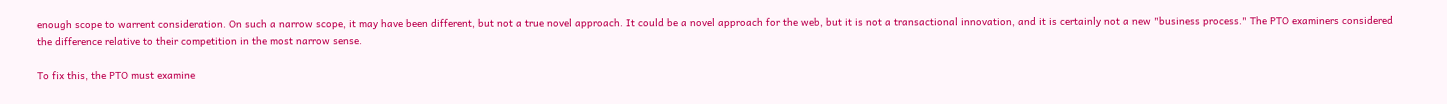enough scope to warrent consideration. On such a narrow scope, it may have been different, but not a true novel approach. It could be a novel approach for the web, but it is not a transactional innovation, and it is certainly not a new "business process." The PTO examiners considered the difference relative to their competition in the most narrow sense.

To fix this, the PTO must examine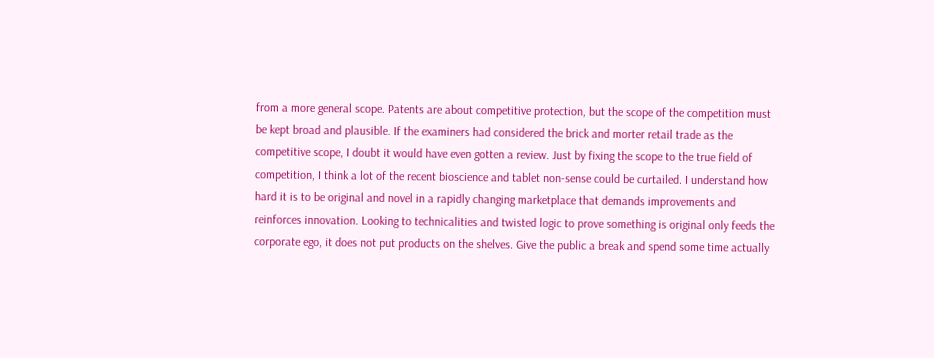from a more general scope. Patents are about competitive protection, but the scope of the competition must be kept broad and plausible. If the examiners had considered the brick and morter retail trade as the competitive scope, I doubt it would have even gotten a review. Just by fixing the scope to the true field of competition, I think a lot of the recent bioscience and tablet non-sense could be curtailed. I understand how hard it is to be original and novel in a rapidly changing marketplace that demands improvements and reinforces innovation. Looking to technicalities and twisted logic to prove something is original only feeds the corporate ego, it does not put products on the shelves. Give the public a break and spend some time actually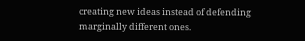creating new ideas instead of defending marginally different ones.